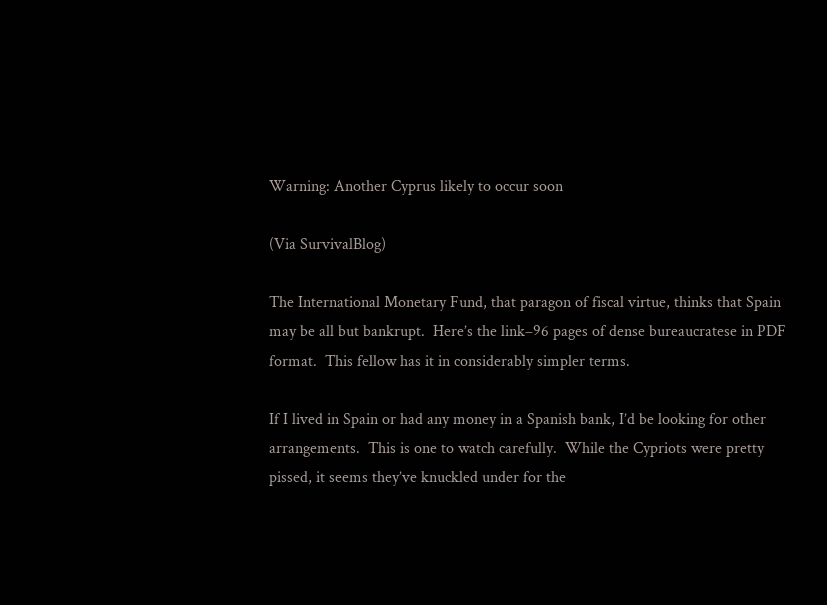Warning: Another Cyprus likely to occur soon

(Via SurvivalBlog)

The International Monetary Fund, that paragon of fiscal virtue, thinks that Spain may be all but bankrupt.  Here’s the link–96 pages of dense bureaucratese in PDF format.  This fellow has it in considerably simpler terms.

If I lived in Spain or had any money in a Spanish bank, I’d be looking for other arrangements.  This is one to watch carefully.  While the Cypriots were pretty pissed, it seems they’ve knuckled under for the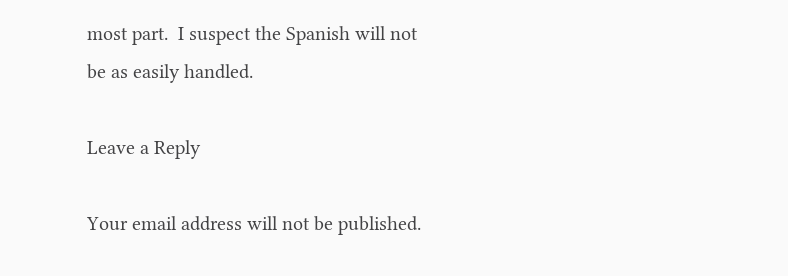most part.  I suspect the Spanish will not be as easily handled.

Leave a Reply

Your email address will not be published.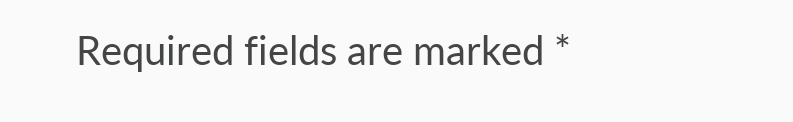Required fields are marked *